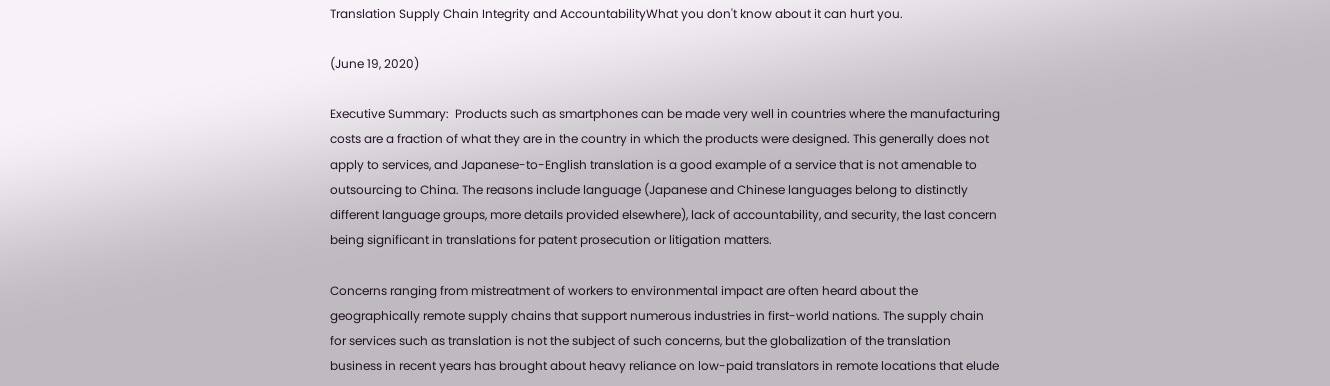Translation Supply Chain Integrity and AccountabilityWhat you don't know about it can hurt you.

(June 19, 2020)

Executive Summary:  Products such as smartphones can be made very well in countries where the manufacturing costs are a fraction of what they are in the country in which the products were designed. This generally does not apply to services, and Japanese-to-English translation is a good example of a service that is not amenable to outsourcing to China. The reasons include language (Japanese and Chinese languages belong to distinctly different language groups, more details provided elsewhere), lack of accountability, and security, the last concern being significant in translations for patent prosecution or litigation matters.

Concerns ranging from mistreatment of workers to environmental impact are often heard about the geographically remote supply chains that support numerous industries in first-world nations. The supply chain for services such as translation is not the subject of such concerns, but the globalization of the translation business in recent years has brought about heavy reliance on low-paid translators in remote locations that elude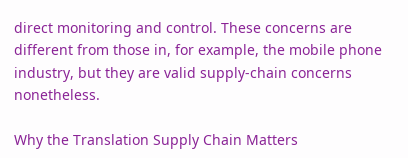direct monitoring and control. These concerns are different from those in, for example, the mobile phone industry, but they are valid supply-chain concerns nonetheless.

Why the Translation Supply Chain Matters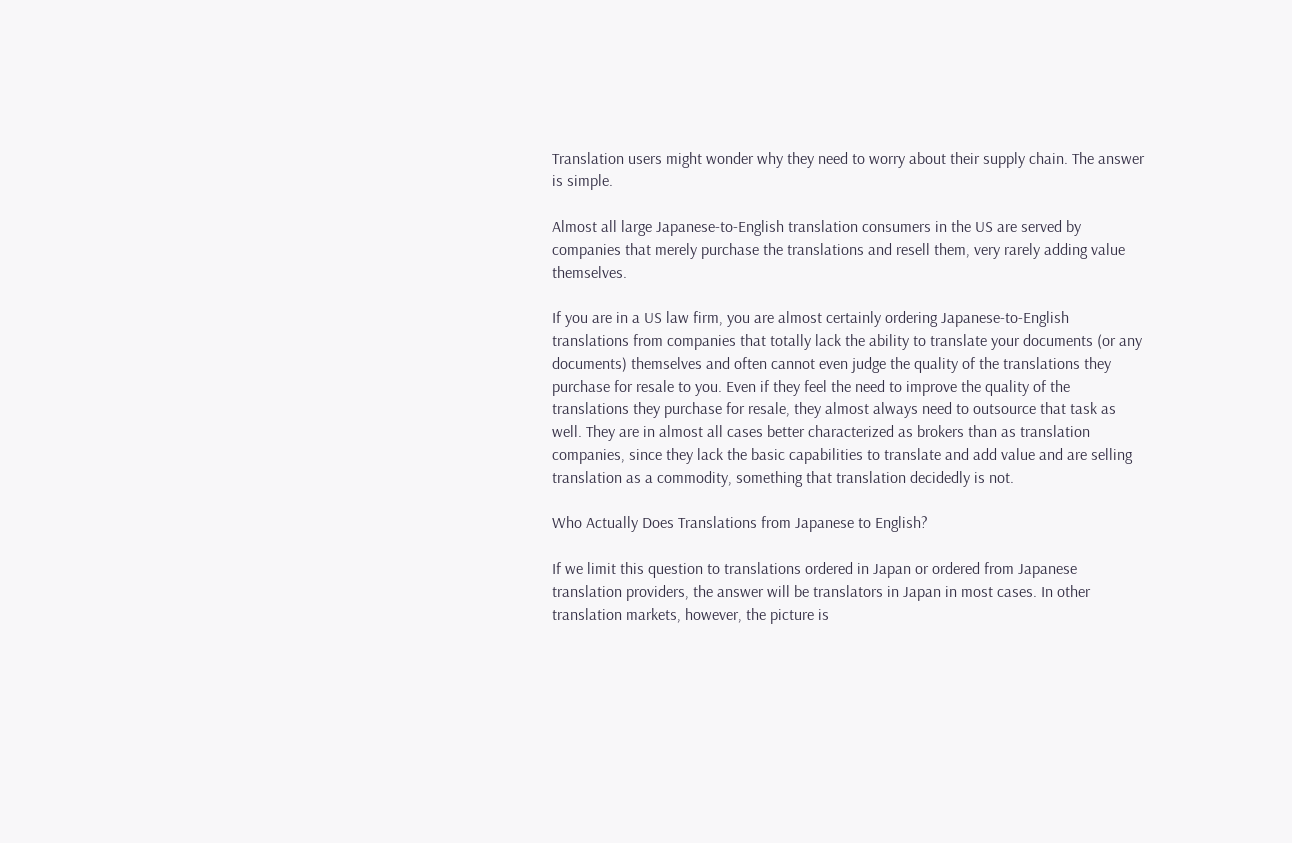Translation users might wonder why they need to worry about their supply chain. The answer is simple.

Almost all large Japanese-to-English translation consumers in the US are served by companies that merely purchase the translations and resell them, very rarely adding value themselves.

If you are in a US law firm, you are almost certainly ordering Japanese-to-English translations from companies that totally lack the ability to translate your documents (or any documents) themselves and often cannot even judge the quality of the translations they purchase for resale to you. Even if they feel the need to improve the quality of the translations they purchase for resale, they almost always need to outsource that task as well. They are in almost all cases better characterized as brokers than as translation companies, since they lack the basic capabilities to translate and add value and are selling translation as a commodity, something that translation decidedly is not.

Who Actually Does Translations from Japanese to English?

If we limit this question to translations ordered in Japan or ordered from Japanese translation providers, the answer will be translators in Japan in most cases. In other translation markets, however, the picture is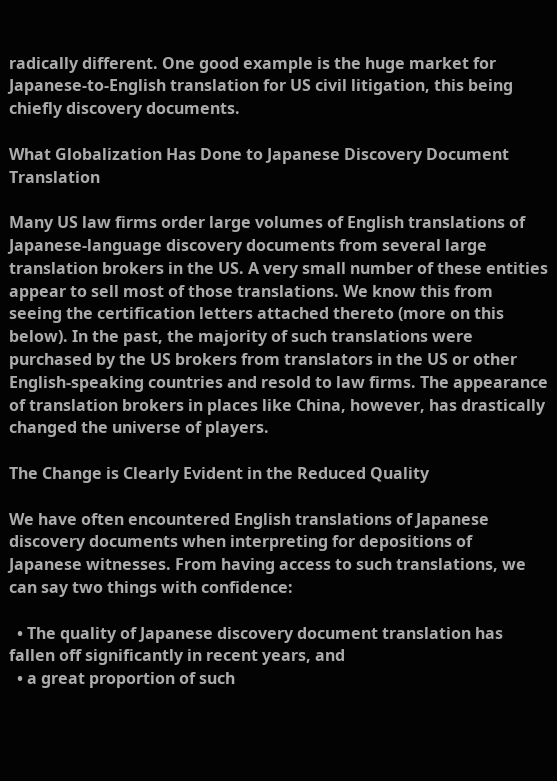radically different. One good example is the huge market for Japanese-to-English translation for US civil litigation, this being chiefly discovery documents.

What Globalization Has Done to Japanese Discovery Document Translation

Many US law firms order large volumes of English translations of Japanese-language discovery documents from several large translation brokers in the US. A very small number of these entities appear to sell most of those translations. We know this from seeing the certification letters attached thereto (more on this below). In the past, the majority of such translations were purchased by the US brokers from translators in the US or other English-speaking countries and resold to law firms. The appearance of translation brokers in places like China, however, has drastically changed the universe of players.

The Change is Clearly Evident in the Reduced Quality

We have often encountered English translations of Japanese discovery documents when interpreting for depositions of Japanese witnesses. From having access to such translations, we can say two things with confidence:

  • The quality of Japanese discovery document translation has fallen off significantly in recent years, and
  • a great proportion of such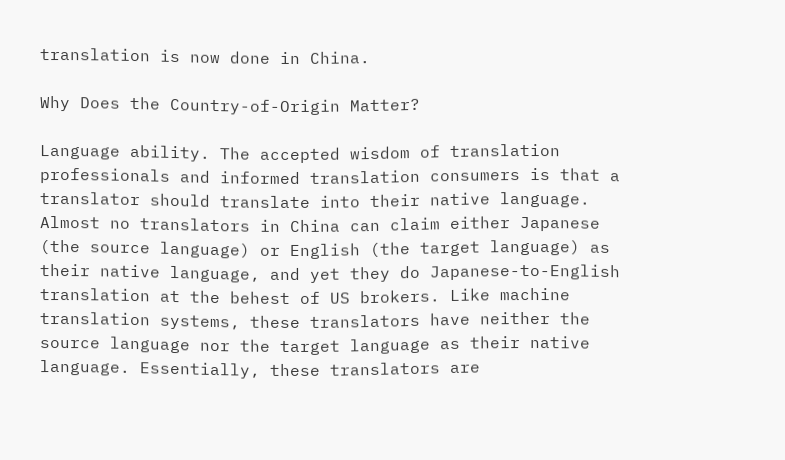translation is now done in China.

Why Does the Country-of-Origin Matter?

Language ability. The accepted wisdom of translation professionals and informed translation consumers is that a translator should translate into their native language. Almost no translators in China can claim either Japanese (the source language) or English (the target language) as their native language, and yet they do Japanese-to-English translation at the behest of US brokers. Like machine translation systems, these translators have neither the source language nor the target language as their native language. Essentially, these translators are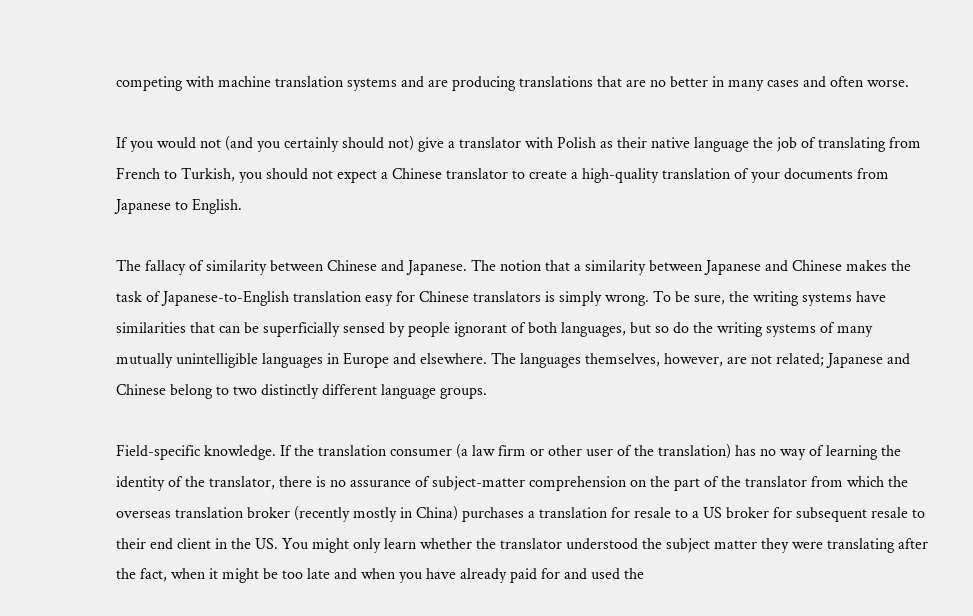competing with machine translation systems and are producing translations that are no better in many cases and often worse.

If you would not (and you certainly should not) give a translator with Polish as their native language the job of translating from French to Turkish, you should not expect a Chinese translator to create a high-quality translation of your documents from Japanese to English.

The fallacy of similarity between Chinese and Japanese. The notion that a similarity between Japanese and Chinese makes the task of Japanese-to-English translation easy for Chinese translators is simply wrong. To be sure, the writing systems have similarities that can be superficially sensed by people ignorant of both languages, but so do the writing systems of many mutually unintelligible languages in Europe and elsewhere. The languages themselves, however, are not related; Japanese and Chinese belong to two distinctly different language groups.

Field-specific knowledge. If the translation consumer (a law firm or other user of the translation) has no way of learning the identity of the translator, there is no assurance of subject-matter comprehension on the part of the translator from which the overseas translation broker (recently mostly in China) purchases a translation for resale to a US broker for subsequent resale to their end client in the US. You might only learn whether the translator understood the subject matter they were translating after the fact, when it might be too late and when you have already paid for and used the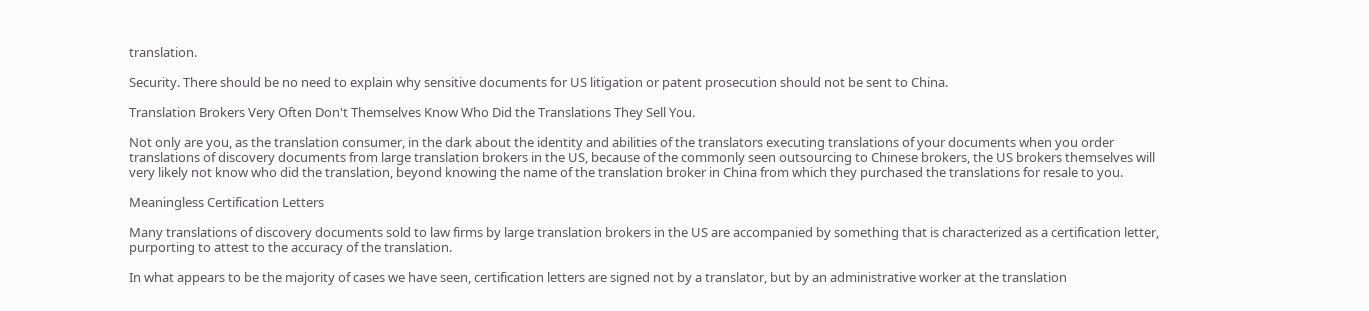translation.

Security. There should be no need to explain why sensitive documents for US litigation or patent prosecution should not be sent to China.

Translation Brokers Very Often Don't Themselves Know Who Did the Translations They Sell You.

Not only are you, as the translation consumer, in the dark about the identity and abilities of the translators executing translations of your documents when you order translations of discovery documents from large translation brokers in the US, because of the commonly seen outsourcing to Chinese brokers, the US brokers themselves will very likely not know who did the translation, beyond knowing the name of the translation broker in China from which they purchased the translations for resale to you.

Meaningless Certification Letters

Many translations of discovery documents sold to law firms by large translation brokers in the US are accompanied by something that is characterized as a certification letter, purporting to attest to the accuracy of the translation.

In what appears to be the majority of cases we have seen, certification letters are signed not by a translator, but by an administrative worker at the translation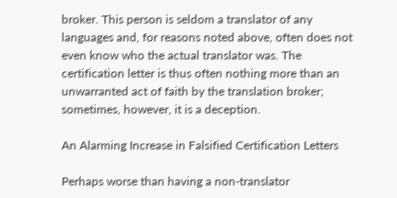broker. This person is seldom a translator of any languages and, for reasons noted above, often does not even know who the actual translator was. The certification letter is thus often nothing more than an unwarranted act of faith by the translation broker; sometimes, however, it is a deception.

An Alarming Increase in Falsified Certification Letters

Perhaps worse than having a non-translator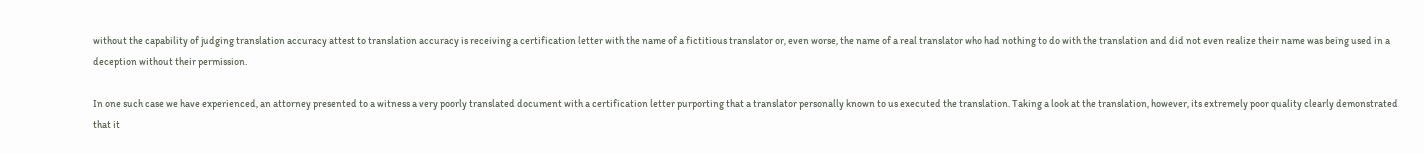without the capability of judging translation accuracy attest to translation accuracy is receiving a certification letter with the name of a fictitious translator or, even worse, the name of a real translator who had nothing to do with the translation and did not even realize their name was being used in a deception without their permission.

In one such case we have experienced, an attorney presented to a witness a very poorly translated document with a certification letter purporting that a translator personally known to us executed the translation. Taking a look at the translation, however, its extremely poor quality clearly demonstrated that it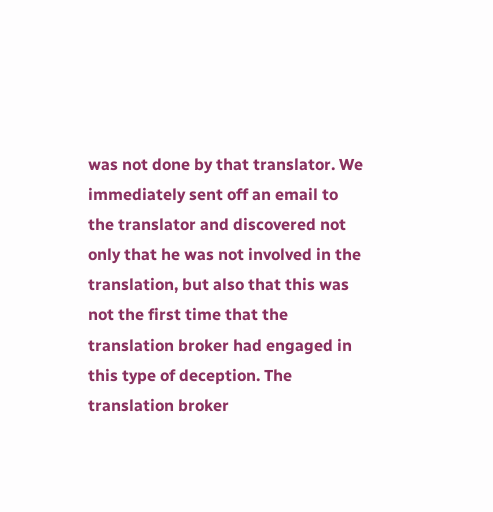was not done by that translator. We immediately sent off an email to the translator and discovered not only that he was not involved in the translation, but also that this was not the first time that the translation broker had engaged in this type of deception. The translation broker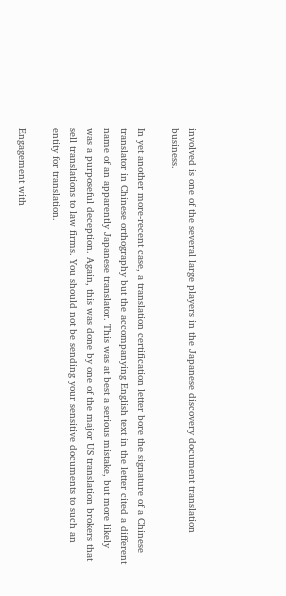involved is one of the several large players in the Japanese discovery document translation business.

In yet another more-recent case, a translation certification letter bore the signature of a Chinese translator in Chinese orthography but the accompanying English text in the letter cited a different name of an apparently Japanese translator. This was at best a serious mistake, but more likely was a purposeful deception. Again, this was done by one of the major US translation brokers that sell translations to law firms. You should not be sending your sensitive documents to such an entity for translation.

Engagement with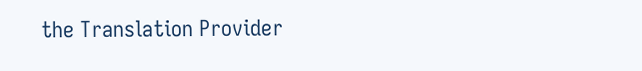the Translation Provider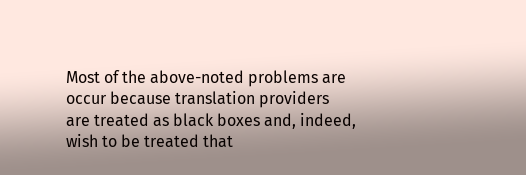Most of the above-noted problems are occur because translation providers are treated as black boxes and, indeed, wish to be treated that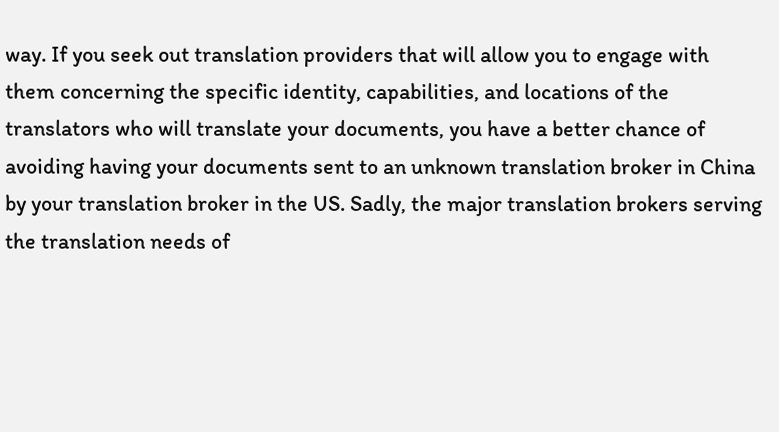way. If you seek out translation providers that will allow you to engage with them concerning the specific identity, capabilities, and locations of the translators who will translate your documents, you have a better chance of avoiding having your documents sent to an unknown translation broker in China by your translation broker in the US. Sadly, the major translation brokers serving the translation needs of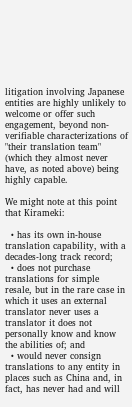litigation involving Japanese entities are highly unlikely to welcome or offer such engagement, beyond non-verifiable characterizations of "their translation team" (which they almost never have, as noted above) being highly capable.

We might note at this point that Kirameki:

  • has its own in-house translation capability, with a decades-long track record;
  • does not purchase translations for simple resale, but in the rare case in which it uses an external translator never uses a translator it does not personally know and know the abilities of; and
  • would never consign translations to any entity in places such as China and, in fact, has never had and will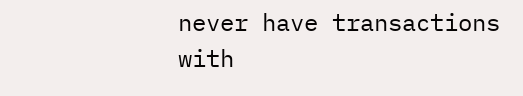never have transactions with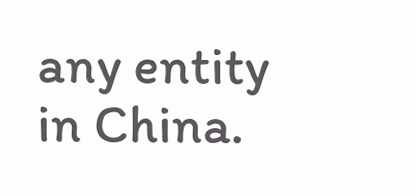any entity in China.